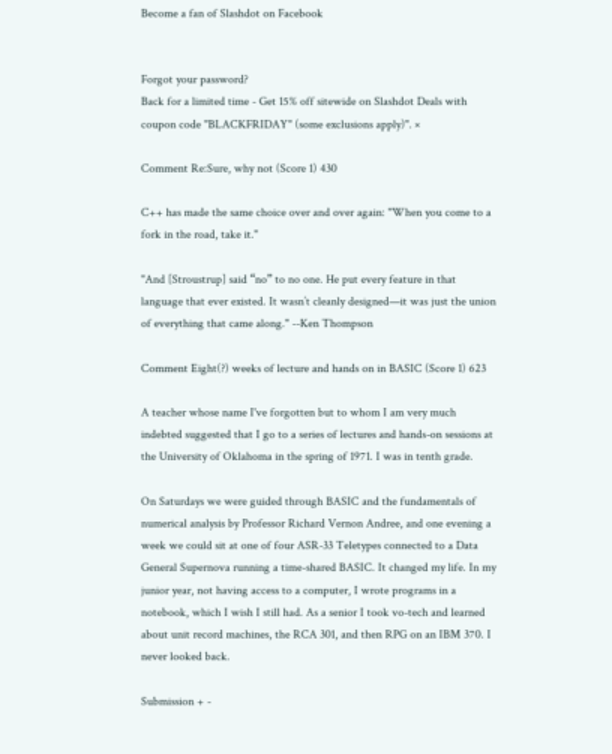Become a fan of Slashdot on Facebook


Forgot your password?
Back for a limited time - Get 15% off sitewide on Slashdot Deals with coupon code "BLACKFRIDAY" (some exclusions apply)". ×

Comment Re:Sure, why not (Score 1) 430

C++ has made the same choice over and over again: "When you come to a fork in the road, take it."

"And [Stroustrup] said “no” to no one. He put every feature in that language that ever existed. It wasn’t cleanly designed—it was just the union of everything that came along." --Ken Thompson

Comment Eight(?) weeks of lecture and hands on in BASIC (Score 1) 623

A teacher whose name I've forgotten but to whom I am very much indebted suggested that I go to a series of lectures and hands-on sessions at the University of Oklahoma in the spring of 1971. I was in tenth grade.

On Saturdays we were guided through BASIC and the fundamentals of numerical analysis by Professor Richard Vernon Andree, and one evening a week we could sit at one of four ASR-33 Teletypes connected to a Data General Supernova running a time-shared BASIC. It changed my life. In my junior year, not having access to a computer, I wrote programs in a notebook, which I wish I still had. As a senior I took vo-tech and learned about unit record machines, the RCA 301, and then RPG on an IBM 370. I never looked back.

Submission + -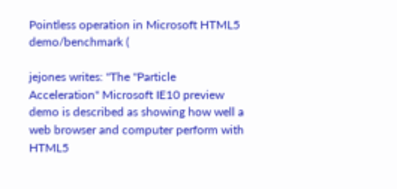Pointless operation in Microsoft HTML5 demo/benchmark (

jejones writes: "The "Particle Acceleration" Microsoft IE10 preview demo is described as showing how well a web browser and computer perform with HTML5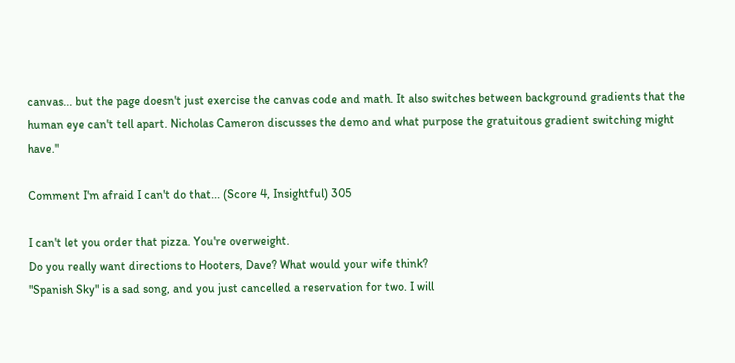canvas... but the page doesn't just exercise the canvas code and math. It also switches between background gradients that the human eye can't tell apart. Nicholas Cameron discusses the demo and what purpose the gratuitous gradient switching might have."

Comment I'm afraid I can't do that... (Score 4, Insightful) 305

I can't let you order that pizza. You're overweight.
Do you really want directions to Hooters, Dave? What would your wife think?
"Spanish Sky" is a sad song, and you just cancelled a reservation for two. I will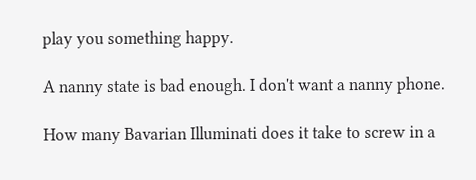play you something happy.

A nanny state is bad enough. I don't want a nanny phone.

How many Bavarian Illuminati does it take to screw in a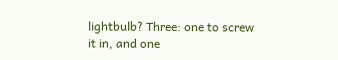lightbulb? Three: one to screw it in, and one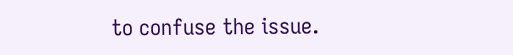to confuse the issue.